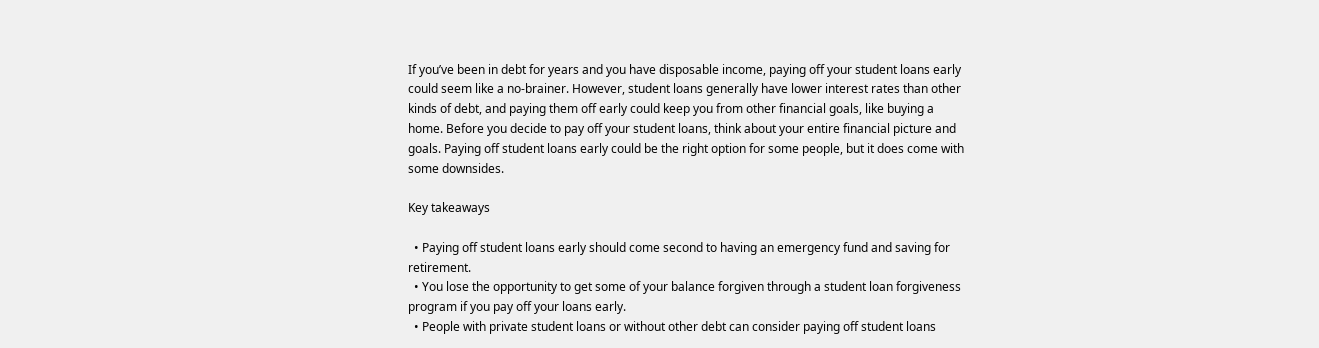If you’ve been in debt for years and you have disposable income, paying off your student loans early could seem like a no-brainer. However, student loans generally have lower interest rates than other kinds of debt, and paying them off early could keep you from other financial goals, like buying a home. Before you decide to pay off your student loans, think about your entire financial picture and goals. Paying off student loans early could be the right option for some people, but it does come with some downsides.

Key takeaways

  • Paying off student loans early should come second to having an emergency fund and saving for retirement.
  • You lose the opportunity to get some of your balance forgiven through a student loan forgiveness program if you pay off your loans early.
  • People with private student loans or without other debt can consider paying off student loans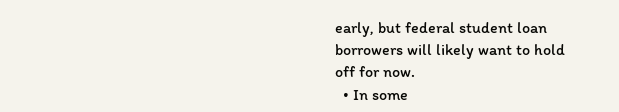early, but federal student loan borrowers will likely want to hold off for now.
  • In some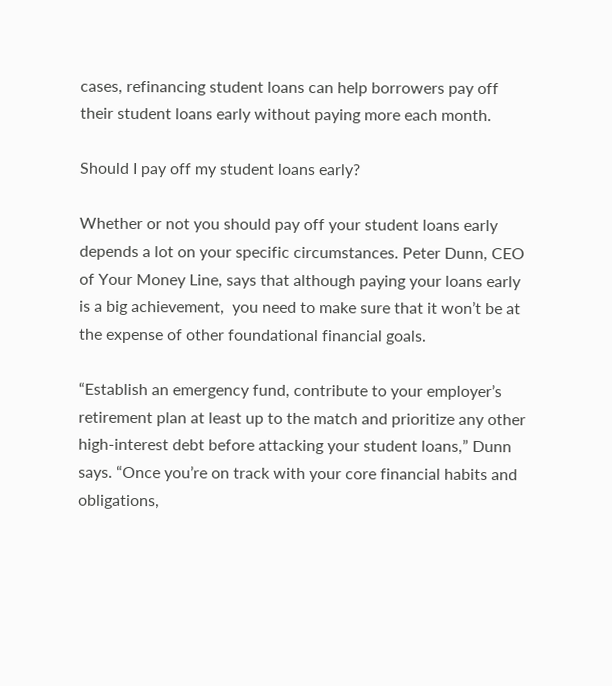cases, refinancing student loans can help borrowers pay off their student loans early without paying more each month.

Should I pay off my student loans early?

Whether or not you should pay off your student loans early depends a lot on your specific circumstances. Peter Dunn, CEO of Your Money Line, says that although paying your loans early is a big achievement,  you need to make sure that it won’t be at the expense of other foundational financial goals.

“Establish an emergency fund, contribute to your employer’s retirement plan at least up to the match and prioritize any other high-interest debt before attacking your student loans,” Dunn says. “Once you’re on track with your core financial habits and obligations,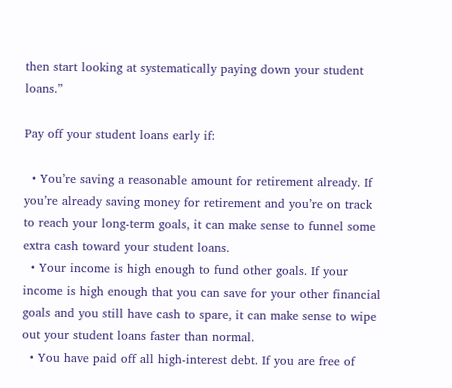then start looking at systematically paying down your student loans.”

Pay off your student loans early if:

  • You’re saving a reasonable amount for retirement already. If you’re already saving money for retirement and you’re on track to reach your long-term goals, it can make sense to funnel some extra cash toward your student loans.
  • Your income is high enough to fund other goals. If your income is high enough that you can save for your other financial goals and you still have cash to spare, it can make sense to wipe out your student loans faster than normal.
  • You have paid off all high-interest debt. If you are free of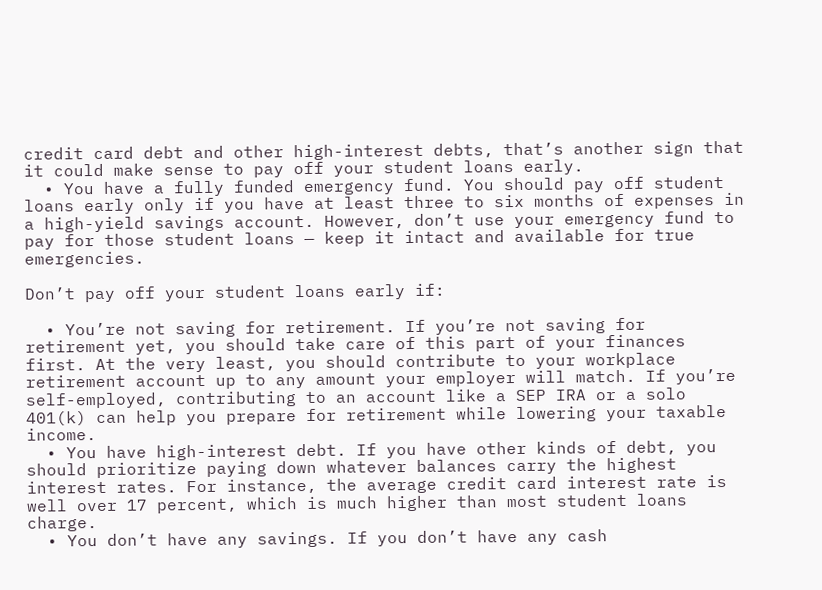credit card debt and other high-interest debts, that’s another sign that it could make sense to pay off your student loans early.
  • You have a fully funded emergency fund. You should pay off student loans early only if you have at least three to six months of expenses in a high-yield savings account. However, don’t use your emergency fund to pay for those student loans — keep it intact and available for true emergencies.

Don’t pay off your student loans early if:

  • You’re not saving for retirement. If you’re not saving for retirement yet, you should take care of this part of your finances first. At the very least, you should contribute to your workplace retirement account up to any amount your employer will match. If you’re self-employed, contributing to an account like a SEP IRA or a solo 401(k) can help you prepare for retirement while lowering your taxable income.
  • You have high-interest debt. If you have other kinds of debt, you should prioritize paying down whatever balances carry the highest interest rates. For instance, the average credit card interest rate is well over 17 percent, which is much higher than most student loans charge.
  • You don’t have any savings. If you don’t have any cash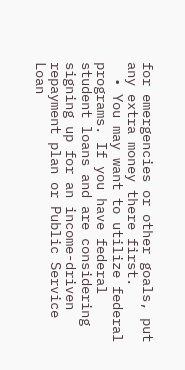for emergencies or other goals, put any extra money there first.
  • You may want to utilize federal programs. If you have federal student loans and are considering signing up for an income-driven repayment plan or Public Service Loan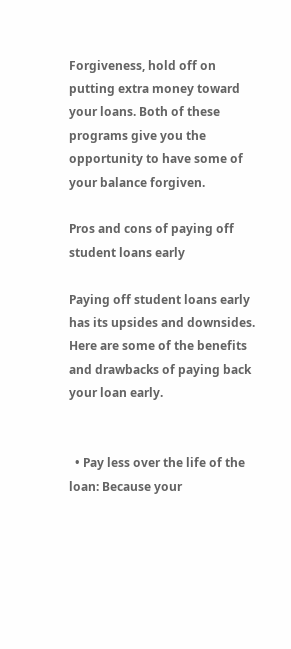Forgiveness, hold off on putting extra money toward your loans. Both of these programs give you the opportunity to have some of your balance forgiven.

Pros and cons of paying off student loans early

Paying off student loans early has its upsides and downsides. Here are some of the benefits and drawbacks of paying back your loan early.


  • Pay less over the life of the loan: Because your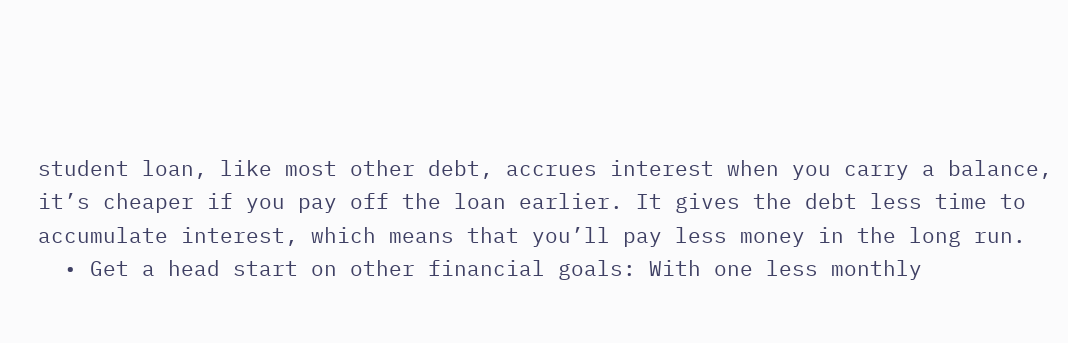student loan, like most other debt, accrues interest when you carry a balance, it’s cheaper if you pay off the loan earlier. It gives the debt less time to accumulate interest, which means that you’ll pay less money in the long run.
  • Get a head start on other financial goals: With one less monthly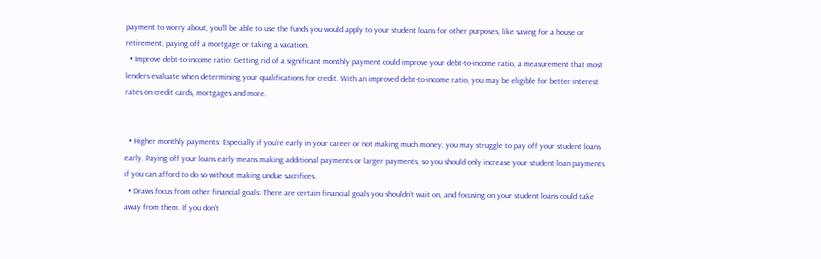payment to worry about, you’ll be able to use the funds you would apply to your student loans for other purposes, like saving for a house or retirement, paying off a mortgage or taking a vacation.
  • Improve debt-to-income ratio: Getting rid of a significant monthly payment could improve your debt-to-income ratio, a measurement that most lenders evaluate when determining your qualifications for credit. With an improved debt-to-income ratio, you may be eligible for better interest rates on credit cards, mortgages and more.


  • Higher monthly payments: Especially if you’re early in your career or not making much money, you may struggle to pay off your student loans early. Paying off your loans early means making additional payments or larger payments, so you should only increase your student loan payments if you can afford to do so without making undue sacrifices.
  • Draws focus from other financial goals: There are certain financial goals you shouldn’t wait on, and focusing on your student loans could take away from them. If you don’t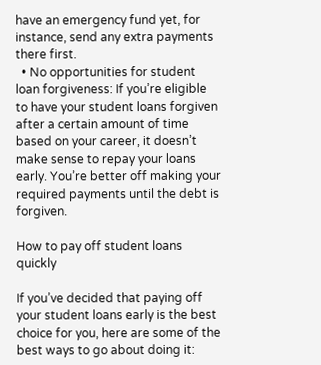have an emergency fund yet, for instance, send any extra payments there first.
  • No opportunities for student loan forgiveness: If you’re eligible to have your student loans forgiven after a certain amount of time based on your career, it doesn’t make sense to repay your loans early. You’re better off making your required payments until the debt is forgiven.

How to pay off student loans quickly

If you’ve decided that paying off your student loans early is the best choice for you, here are some of the best ways to go about doing it: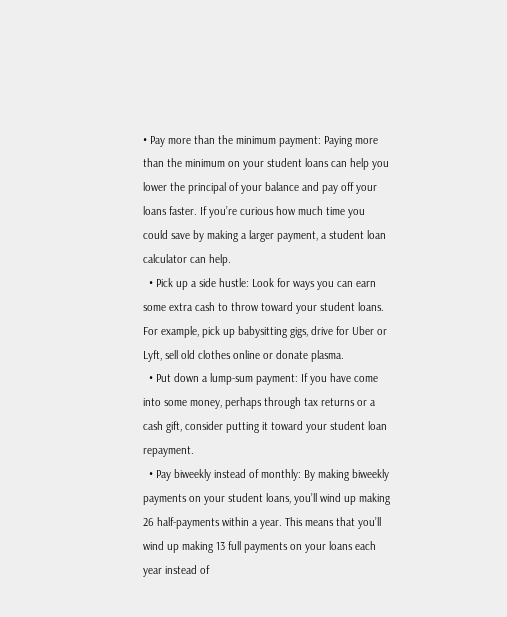• Pay more than the minimum payment: Paying more than the minimum on your student loans can help you lower the principal of your balance and pay off your loans faster. If you’re curious how much time you could save by making a larger payment, a student loan calculator can help.
  • Pick up a side hustle: Look for ways you can earn some extra cash to throw toward your student loans. For example, pick up babysitting gigs, drive for Uber or Lyft, sell old clothes online or donate plasma.
  • Put down a lump-sum payment: If you have come into some money, perhaps through tax returns or a cash gift, consider putting it toward your student loan repayment.
  • Pay biweekly instead of monthly: By making biweekly payments on your student loans, you’ll wind up making 26 half-payments within a year. This means that you’ll wind up making 13 full payments on your loans each year instead of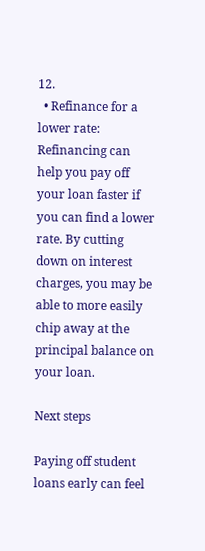12.
  • Refinance for a lower rate: Refinancing can help you pay off your loan faster if you can find a lower rate. By cutting down on interest charges, you may be able to more easily chip away at the principal balance on your loan.

Next steps

Paying off student loans early can feel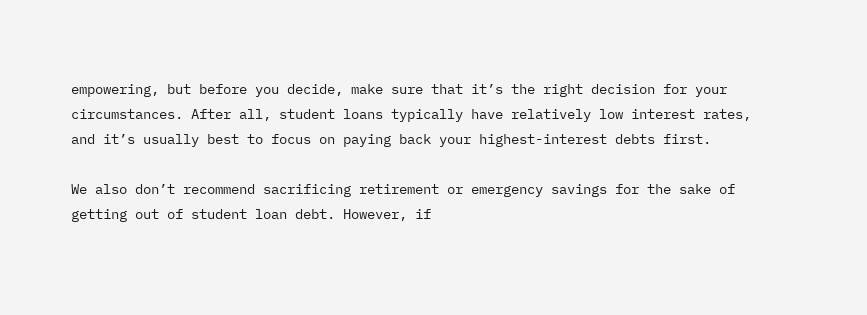empowering, but before you decide, make sure that it’s the right decision for your circumstances. After all, student loans typically have relatively low interest rates, and it’s usually best to focus on paying back your highest-interest debts first.

We also don’t recommend sacrificing retirement or emergency savings for the sake of getting out of student loan debt. However, if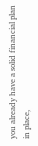you already have a solid financial plan in place,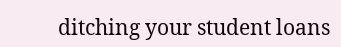ditching your student loans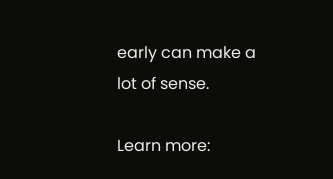early can make a lot of sense.

Learn more: